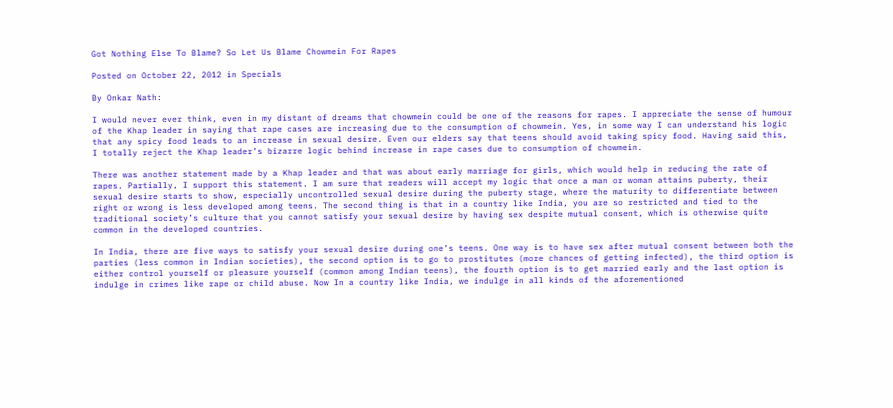Got Nothing Else To Blame? So Let Us Blame Chowmein For Rapes

Posted on October 22, 2012 in Specials

By Onkar Nath:

I would never ever think, even in my distant of dreams that chowmein could be one of the reasons for rapes. I appreciate the sense of humour of the Khap leader in saying that rape cases are increasing due to the consumption of chowmein. Yes, in some way I can understand his logic that any spicy food leads to an increase in sexual desire. Even our elders say that teens should avoid taking spicy food. Having said this, I totally reject the Khap leader’s bizarre logic behind increase in rape cases due to consumption of chowmein.

There was another statement made by a Khap leader and that was about early marriage for girls, which would help in reducing the rate of rapes. Partially, I support this statement. I am sure that readers will accept my logic that once a man or woman attains puberty, their sexual desire starts to show, especially uncontrolled sexual desire during the puberty stage, where the maturity to differentiate between right or wrong is less developed among teens. The second thing is that in a country like India, you are so restricted and tied to the traditional society’s culture that you cannot satisfy your sexual desire by having sex despite mutual consent, which is otherwise quite common in the developed countries.

In India, there are five ways to satisfy your sexual desire during one’s teens. One way is to have sex after mutual consent between both the parties (less common in Indian societies), the second option is to go to prostitutes (more chances of getting infected), the third option is either control yourself or pleasure yourself (common among Indian teens), the fourth option is to get married early and the last option is indulge in crimes like rape or child abuse. Now In a country like India, we indulge in all kinds of the aforementioned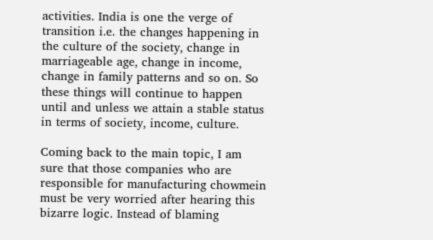activities. India is one the verge of transition i.e. the changes happening in the culture of the society, change in marriageable age, change in income, change in family patterns and so on. So these things will continue to happen until and unless we attain a stable status in terms of society, income, culture.

Coming back to the main topic, I am sure that those companies who are responsible for manufacturing chowmein must be very worried after hearing this bizarre logic. Instead of blaming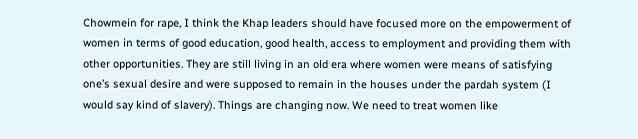Chowmein for rape, I think the Khap leaders should have focused more on the empowerment of women in terms of good education, good health, access to employment and providing them with other opportunities. They are still living in an old era where women were means of satisfying one’s sexual desire and were supposed to remain in the houses under the pardah system (I would say kind of slavery). Things are changing now. We need to treat women like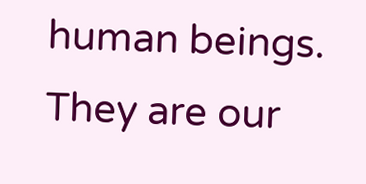human beings. They are our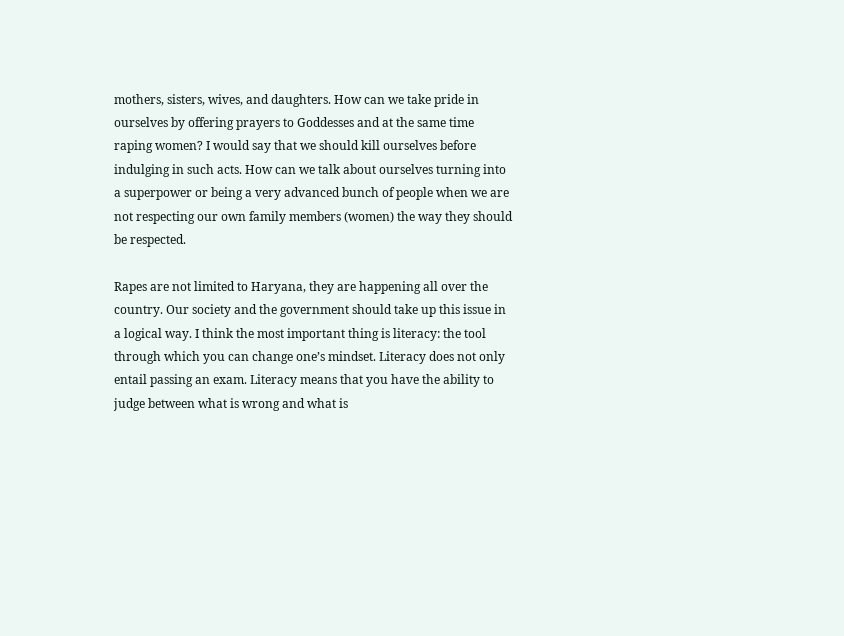mothers, sisters, wives, and daughters. How can we take pride in ourselves by offering prayers to Goddesses and at the same time raping women? I would say that we should kill ourselves before indulging in such acts. How can we talk about ourselves turning into a superpower or being a very advanced bunch of people when we are not respecting our own family members (women) the way they should be respected.

Rapes are not limited to Haryana, they are happening all over the country. Our society and the government should take up this issue in a logical way. I think the most important thing is literacy: the tool through which you can change one’s mindset. Literacy does not only entail passing an exam. Literacy means that you have the ability to judge between what is wrong and what is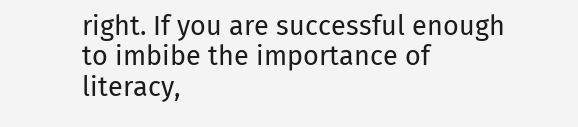right. If you are successful enough to imbibe the importance of literacy,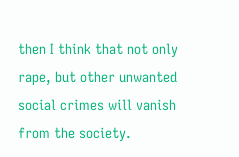then I think that not only rape, but other unwanted social crimes will vanish from the society.